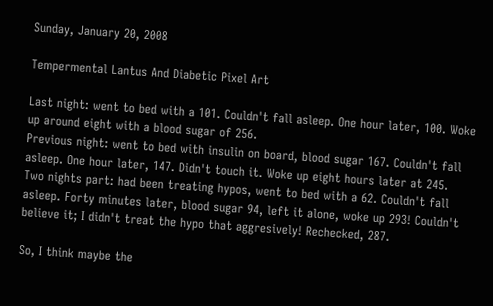Sunday, January 20, 2008

Tempermental Lantus And Diabetic Pixel Art

Last night: went to bed with a 101. Couldn't fall asleep. One hour later, 100. Woke up around eight with a blood sugar of 256.
Previous night: went to bed with insulin on board, blood sugar 167. Couldn't fall asleep. One hour later, 147. Didn't touch it. Woke up eight hours later at 245.
Two nights part: had been treating hypos, went to bed with a 62. Couldn't fall asleep. Forty minutes later, blood sugar 94, left it alone, woke up 293! Couldn't believe it; I didn't treat the hypo that aggresively! Rechecked, 287.

So, I think maybe the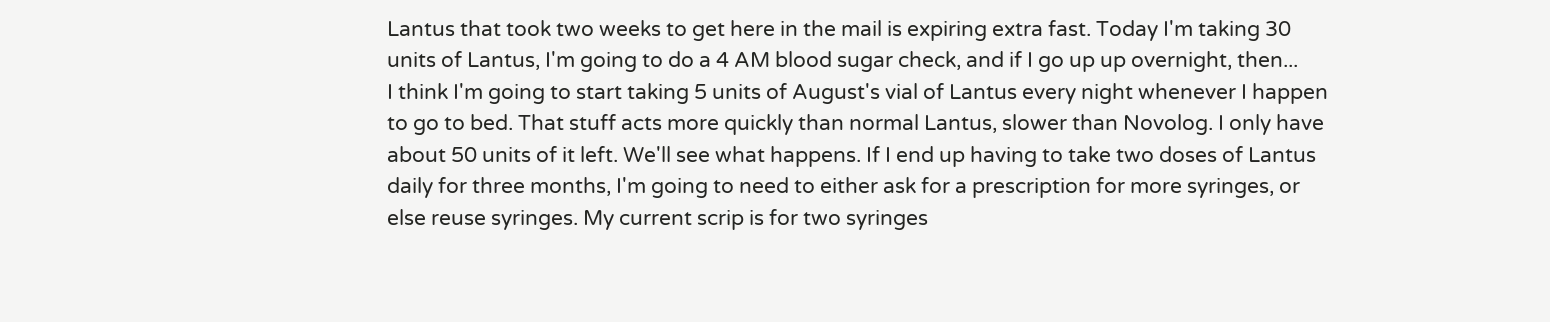Lantus that took two weeks to get here in the mail is expiring extra fast. Today I'm taking 30 units of Lantus, I'm going to do a 4 AM blood sugar check, and if I go up up overnight, then...
I think I'm going to start taking 5 units of August's vial of Lantus every night whenever I happen to go to bed. That stuff acts more quickly than normal Lantus, slower than Novolog. I only have about 50 units of it left. We'll see what happens. If I end up having to take two doses of Lantus daily for three months, I'm going to need to either ask for a prescription for more syringes, or else reuse syringes. My current scrip is for two syringes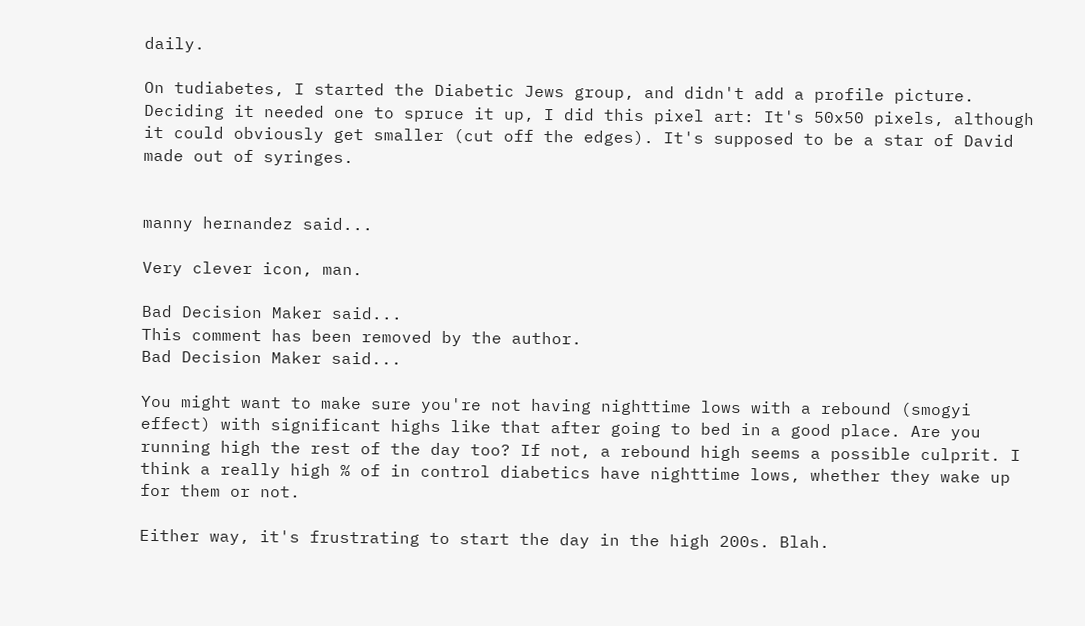daily.

On tudiabetes, I started the Diabetic Jews group, and didn't add a profile picture. Deciding it needed one to spruce it up, I did this pixel art: It's 50x50 pixels, although it could obviously get smaller (cut off the edges). It's supposed to be a star of David made out of syringes.


manny hernandez said...

Very clever icon, man.

Bad Decision Maker said...
This comment has been removed by the author.
Bad Decision Maker said...

You might want to make sure you're not having nighttime lows with a rebound (smogyi effect) with significant highs like that after going to bed in a good place. Are you running high the rest of the day too? If not, a rebound high seems a possible culprit. I think a really high % of in control diabetics have nighttime lows, whether they wake up for them or not.

Either way, it's frustrating to start the day in the high 200s. Blah.